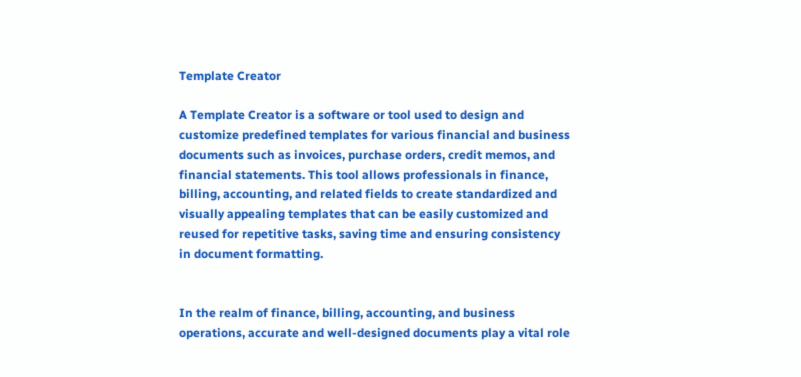Template Creator

A Template Creator is a software or tool used to design and customize predefined templates for various financial and business documents such as invoices, purchase orders, credit memos, and financial statements. This tool allows professionals in finance, billing, accounting, and related fields to create standardized and visually appealing templates that can be easily customized and reused for repetitive tasks, saving time and ensuring consistency in document formatting.


In the realm of finance, billing, accounting, and business operations, accurate and well-designed documents play a vital role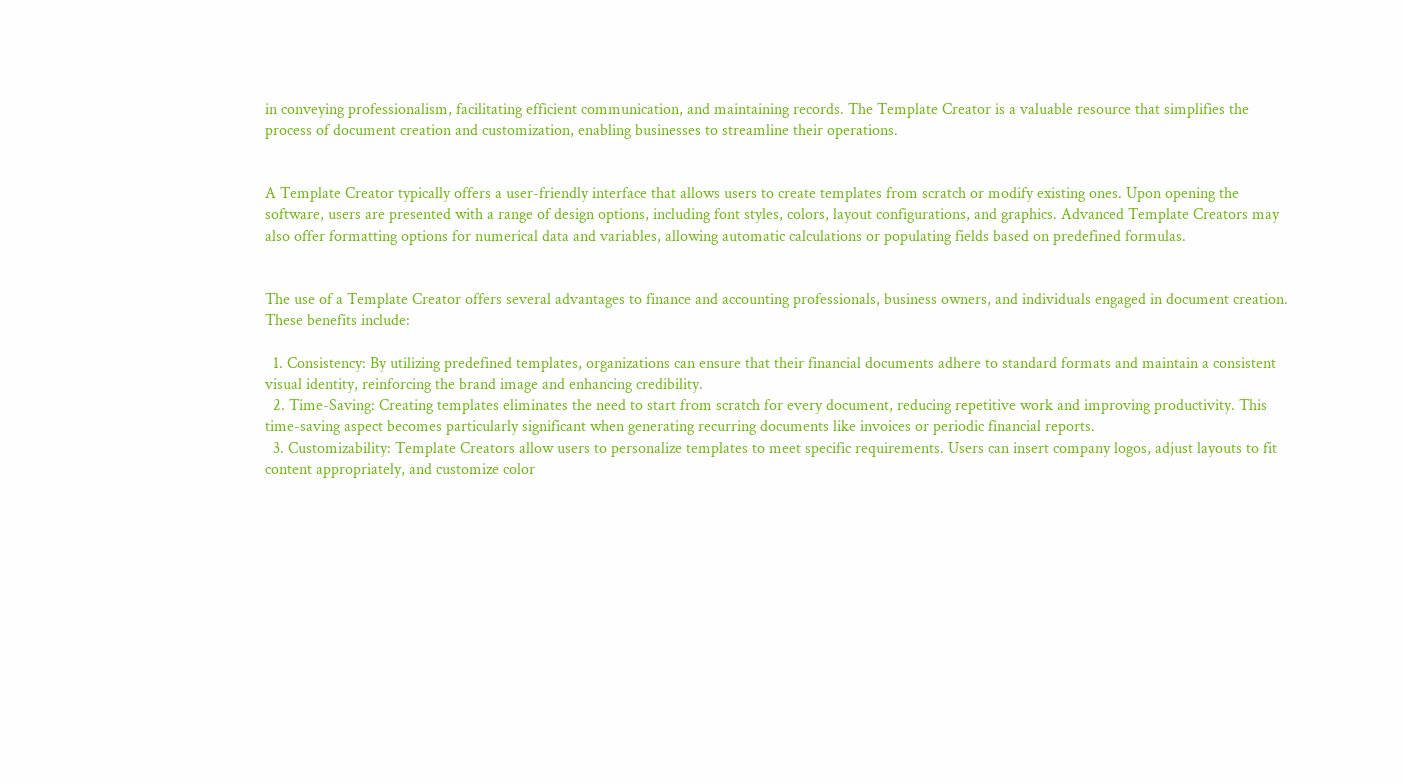in conveying professionalism, facilitating efficient communication, and maintaining records. The Template Creator is a valuable resource that simplifies the process of document creation and customization, enabling businesses to streamline their operations.


A Template Creator typically offers a user-friendly interface that allows users to create templates from scratch or modify existing ones. Upon opening the software, users are presented with a range of design options, including font styles, colors, layout configurations, and graphics. Advanced Template Creators may also offer formatting options for numerical data and variables, allowing automatic calculations or populating fields based on predefined formulas.


The use of a Template Creator offers several advantages to finance and accounting professionals, business owners, and individuals engaged in document creation. These benefits include:

  1. Consistency: By utilizing predefined templates, organizations can ensure that their financial documents adhere to standard formats and maintain a consistent visual identity, reinforcing the brand image and enhancing credibility.
  2. Time-Saving: Creating templates eliminates the need to start from scratch for every document, reducing repetitive work and improving productivity. This time-saving aspect becomes particularly significant when generating recurring documents like invoices or periodic financial reports.
  3. Customizability: Template Creators allow users to personalize templates to meet specific requirements. Users can insert company logos, adjust layouts to fit content appropriately, and customize color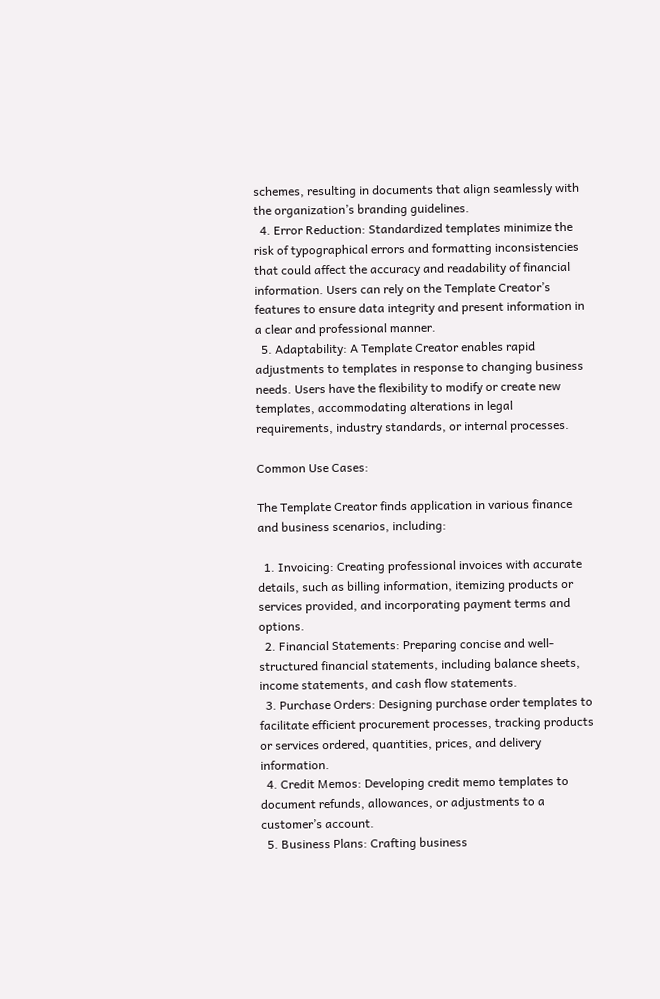schemes, resulting in documents that align seamlessly with the organization’s branding guidelines.
  4. Error Reduction: Standardized templates minimize the risk of typographical errors and formatting inconsistencies that could affect the accuracy and readability of financial information. Users can rely on the Template Creator’s features to ensure data integrity and present information in a clear and professional manner.
  5. Adaptability: A Template Creator enables rapid adjustments to templates in response to changing business needs. Users have the flexibility to modify or create new templates, accommodating alterations in legal requirements, industry standards, or internal processes.

Common Use Cases:

The Template Creator finds application in various finance and business scenarios, including:

  1. Invoicing: Creating professional invoices with accurate details, such as billing information, itemizing products or services provided, and incorporating payment terms and options.
  2. Financial Statements: Preparing concise and well-structured financial statements, including balance sheets, income statements, and cash flow statements.
  3. Purchase Orders: Designing purchase order templates to facilitate efficient procurement processes, tracking products or services ordered, quantities, prices, and delivery information.
  4. Credit Memos: Developing credit memo templates to document refunds, allowances, or adjustments to a customer’s account.
  5. Business Plans: Crafting business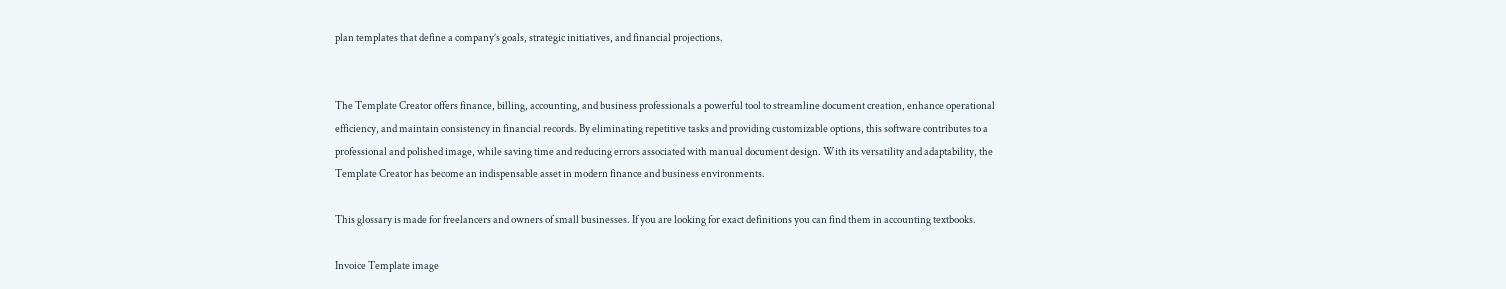plan templates that define a company’s goals, strategic initiatives, and financial projections.


The Template Creator offers finance, billing, accounting, and business professionals a powerful tool to streamline document creation, enhance operational efficiency, and maintain consistency in financial records. By eliminating repetitive tasks and providing customizable options, this software contributes to a professional and polished image, while saving time and reducing errors associated with manual document design. With its versatility and adaptability, the Template Creator has become an indispensable asset in modern finance and business environments.

This glossary is made for freelancers and owners of small businesses. If you are looking for exact definitions you can find them in accounting textbooks.

Invoice Template image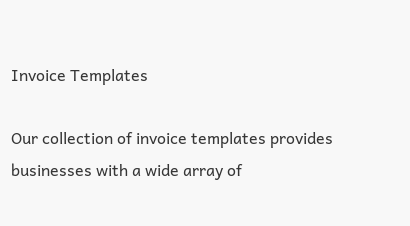Invoice Templates

Our collection of invoice templates provides businesses with a wide array of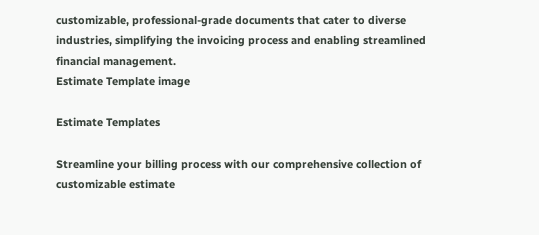customizable, professional-grade documents that cater to diverse industries, simplifying the invoicing process and enabling streamlined financial management.
Estimate Template image

Estimate Templates

Streamline your billing process with our comprehensive collection of customizable estimate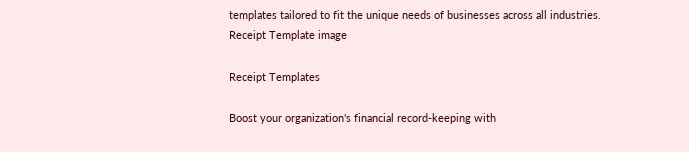templates tailored to fit the unique needs of businesses across all industries.
Receipt Template image

Receipt Templates

Boost your organization's financial record-keeping with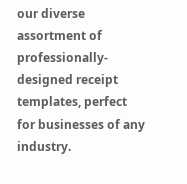our diverse assortment of professionally-designed receipt templates, perfect for businesses of any industry.